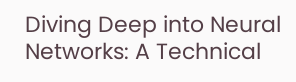Diving Deep into Neural Networks: A Technical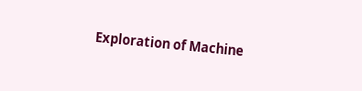Exploration of Machine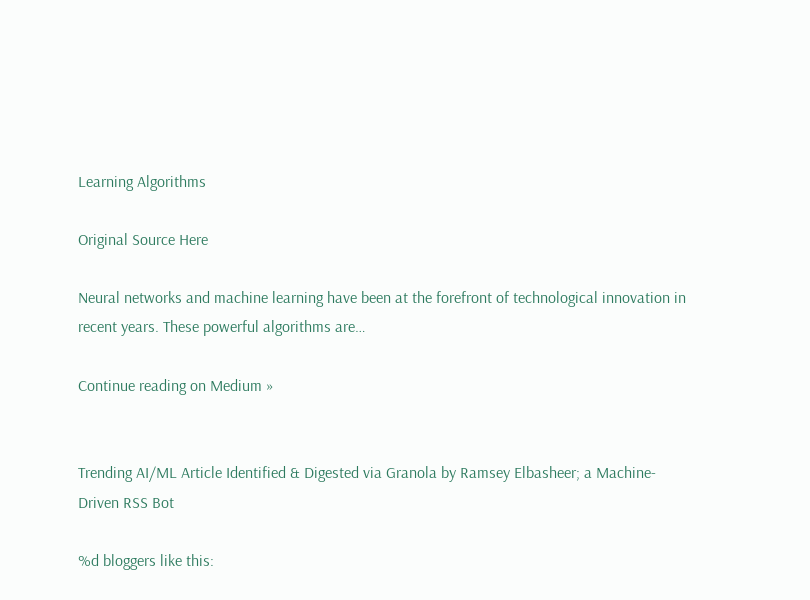Learning Algorithms

Original Source Here

Neural networks and machine learning have been at the forefront of technological innovation in recent years. These powerful algorithms are…

Continue reading on Medium »


Trending AI/ML Article Identified & Digested via Granola by Ramsey Elbasheer; a Machine-Driven RSS Bot

%d bloggers like this: